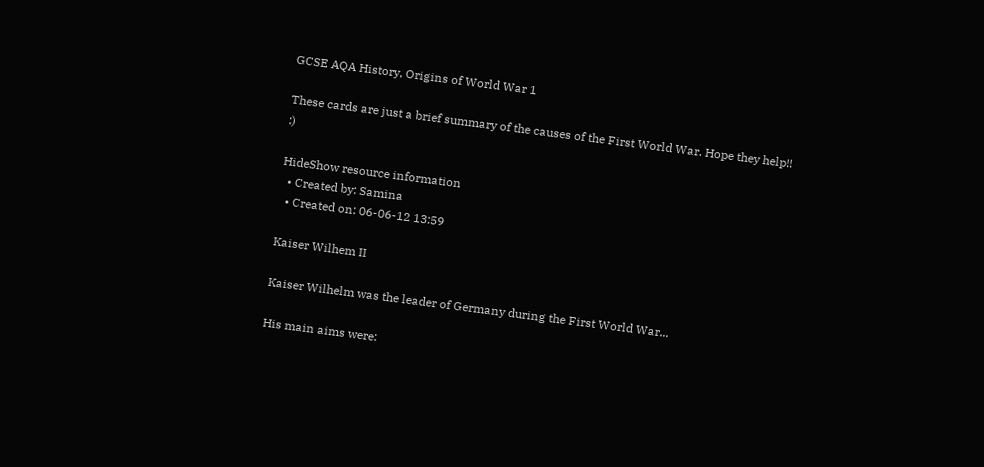GCSE AQA History, Origins of World War 1

These cards are just a brief summary of the causes of the First World War. Hope they help!! :)

HideShow resource information
  • Created by: Samina
  • Created on: 06-06-12 13:59

Kaiser Wilhem II

Kaiser Wilhelm was the leader of Germany during the First World War...

His main aims were: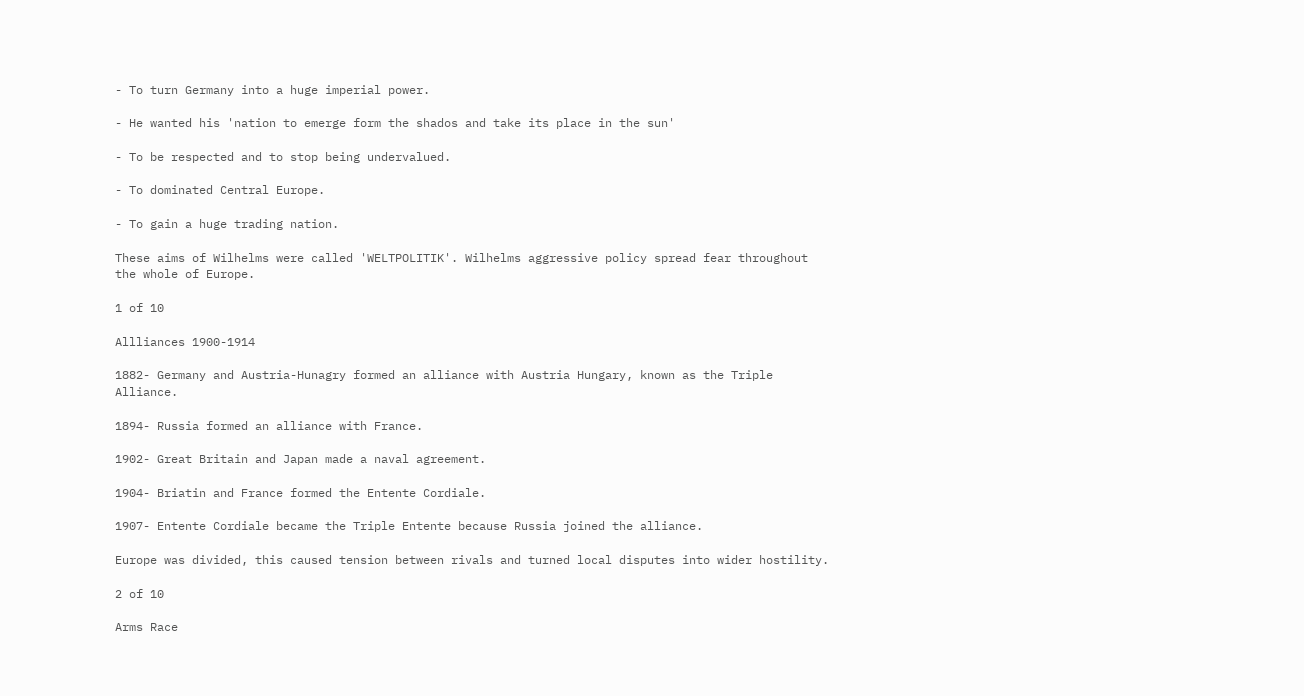- To turn Germany into a huge imperial power.

- He wanted his 'nation to emerge form the shados and take its place in the sun'

- To be respected and to stop being undervalued.

- To dominated Central Europe.

- To gain a huge trading nation.

These aims of Wilhelms were called 'WELTPOLITIK'. Wilhelms aggressive policy spread fear throughout the whole of Europe.

1 of 10

Allliances 1900-1914

1882- Germany and Austria-Hunagry formed an alliance with Austria Hungary, known as the Triple Alliance.

1894- Russia formed an alliance with France.

1902- Great Britain and Japan made a naval agreement.

1904- Briatin and France formed the Entente Cordiale.

1907- Entente Cordiale became the Triple Entente because Russia joined the alliance.

Europe was divided, this caused tension between rivals and turned local disputes into wider hostility.

2 of 10

Arms Race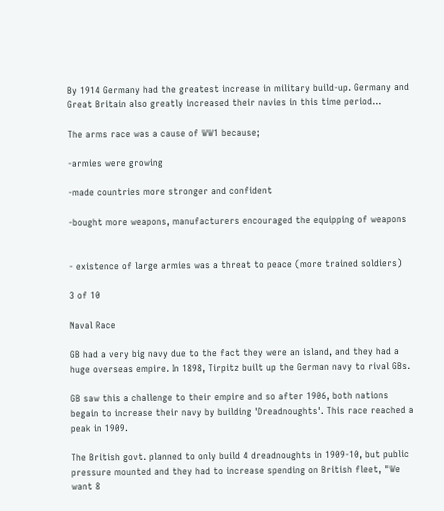By 1914 Germany had the greatest increase in military build-up. Germany and Great Britain also greatly increased their navies in this time period...

The arms race was a cause of WW1 because;

-armies were growing

-made countries more stronger and confident

-bought more weapons, manufacturers encouraged the equipping of weapons


- existence of large armies was a threat to peace (more trained soldiers)

3 of 10

Naval Race

GB had a very big navy due to the fact they were an island, and they had a huge overseas empire. In 1898, Tirpitz built up the German navy to rival GBs.

GB saw this a challenge to their empire and so after 1906, both nations begain to increase their navy by building 'Dreadnoughts'. This race reached a peak in 1909.

The British govt. planned to only build 4 dreadnoughts in 1909-10, but public pressure mounted and they had to increase spending on British fleet, "We want 8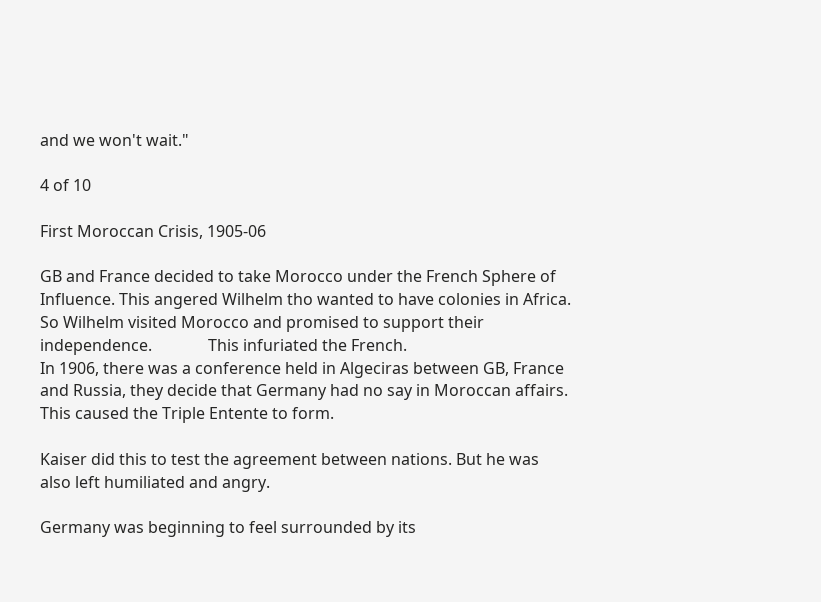and we won't wait."

4 of 10

First Moroccan Crisis, 1905-06

GB and France decided to take Morocco under the French Sphere of Influence. This angered Wilhelm tho wanted to have colonies in Africa.                                             So Wilhelm visited Morocco and promised to support their independence.              This infuriated the French.                                                                                             In 1906, there was a conference held in Algeciras between GB, France and Russia, they decide that Germany had no say in Moroccan affairs.                                      This caused the Triple Entente to form.

Kaiser did this to test the agreement between nations. But he was also left humiliated and angry.

Germany was beginning to feel surrounded by its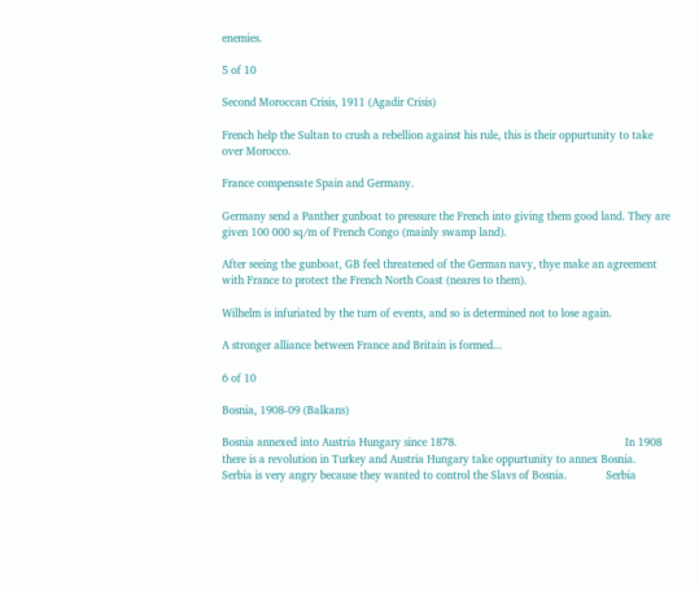enemies.

5 of 10

Second Moroccan Crisis, 1911 (Agadir Crisis)

French help the Sultan to crush a rebellion against his rule, this is their oppurtunity to take over Morocco.

France compensate Spain and Germany.

Germany send a Panther gunboat to pressure the French into giving them good land. They are given 100 000 sq/m of French Congo (mainly swamp land).

After seeing the gunboat, GB feel threatened of the German navy, thye make an agreement with France to protect the French North Coast (neares to them).

Wilhelm is infuriated by the turn of events, and so is determined not to lose again.

A stronger alliance between France and Britain is formed...

6 of 10

Bosnia, 1908-09 (Balkans)

Bosnia annexed into Austria Hungary since 1878.                                                        In 1908 there is a revolution in Turkey and Austria Hungary take oppurtunity to annex Bosnia.                                                                                                                    Serbia is very angry because they wanted to control the Slavs of Bosnia.             Serbia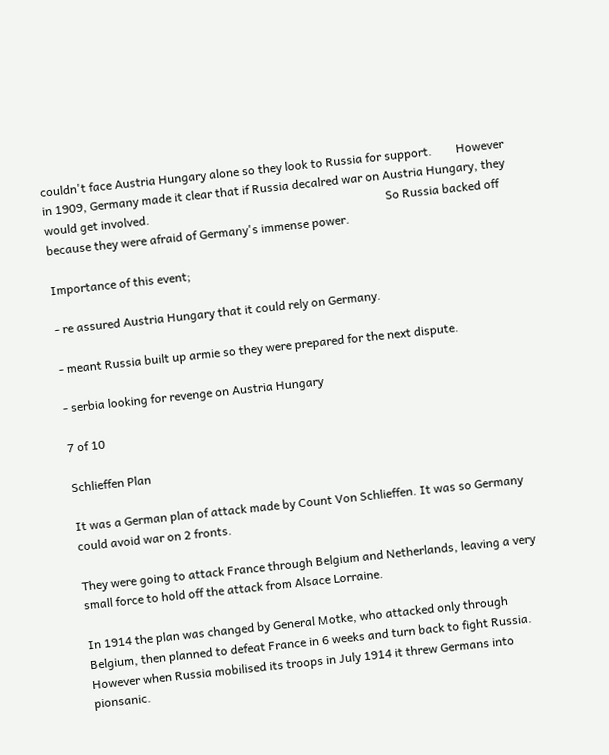couldn't face Austria Hungary alone so they look to Russia for support.        However in 1909, Germany made it clear that if Russia decalred war on Austria Hungary, they would get involved.                                                                               So Russia backed off because they were afraid of Germany's immense power.

Importance of this event;

- re assured Austria Hungary that it could rely on Germany.

- meant Russia built up armie so they were prepared for the next dispute.

- serbia looking for revenge on Austria Hungary

7 of 10

Schlieffen Plan

It was a German plan of attack made by Count Von Schlieffen. It was so Germany could avoid war on 2 fronts.

They were going to attack France through Belgium and Netherlands, leaving a very small force to hold off the attack from Alsace Lorraine.

In 1914 the plan was changed by General Motke, who attacked only through Belgium, then planned to defeat France in 6 weeks and turn back to fight Russia. However when Russia mobilised its troops in July 1914 it threw Germans into pionsanic.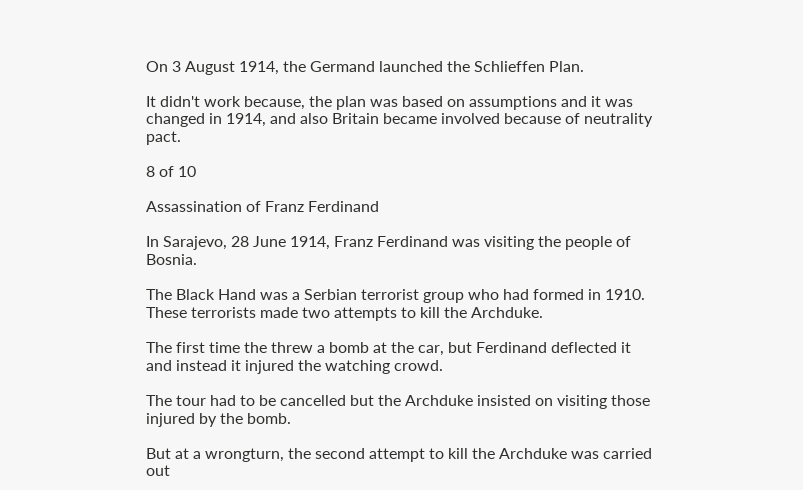On 3 August 1914, the Germand launched the Schlieffen Plan.

It didn't work because, the plan was based on assumptions and it was changed in 1914, and also Britain became involved because of neutrality pact.

8 of 10

Assassination of Franz Ferdinand

In Sarajevo, 28 June 1914, Franz Ferdinand was visiting the people of Bosnia.

The Black Hand was a Serbian terrorist group who had formed in 1910. These terrorists made two attempts to kill the Archduke.

The first time the threw a bomb at the car, but Ferdinand deflected it and instead it injured the watching crowd.

The tour had to be cancelled but the Archduke insisted on visiting those injured by the bomb.

But at a wrongturn, the second attempt to kill the Archduke was carried out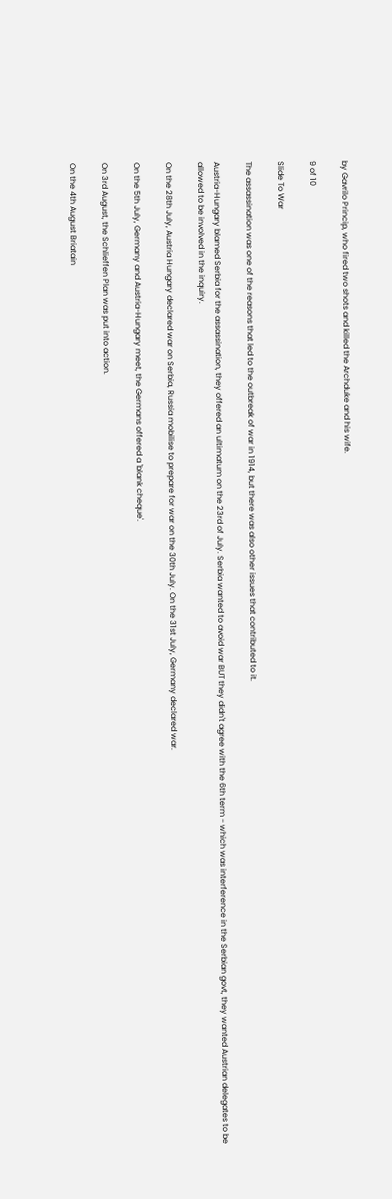by Gavrilo Princip, who fired two shots and killed the Archduke and his wife.

9 of 10

Slide To War

The assassination was one of the reasons that led to the outbreak of war in 1914, but there was also other issues that contributed to it.

Austria-Hungary blamed Serbia for the assassination, they offered an ultimatum on the 23rd of July. Serbia wanted to avoid war BUT they didn't agree with the 6th term - which was interference in the Serbian govt, they wanted Austrian delegates to be allowed to be involved in the inquiry.

On the 28th July, Austria Hungary declared war on Serbia, Russia mobilise to prepare for war on the 30th July. On the 31st July, Germany declared war.

On the 5th July, Germany and Austria-Hungary meet, the Germans offered a 'blank cheque'.

On 3rd August, the Schlieffen Plan was put into action.

On the 4th August Briatain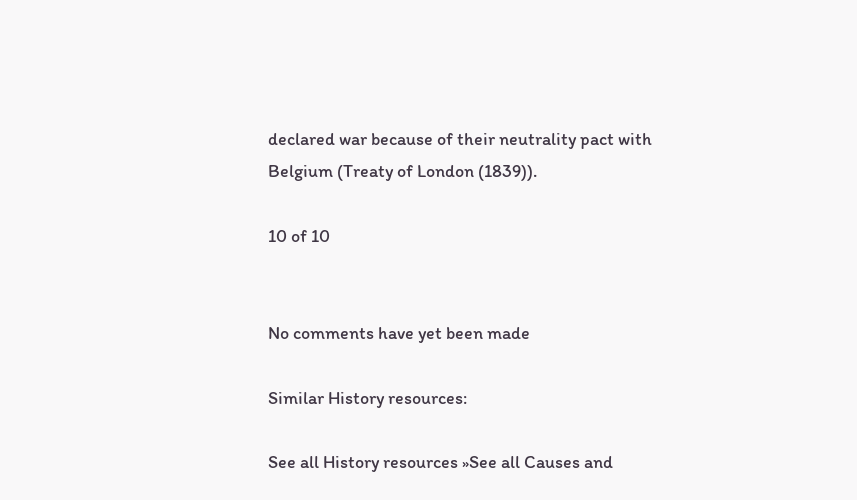declared war because of their neutrality pact with Belgium (Treaty of London (1839)).

10 of 10


No comments have yet been made

Similar History resources:

See all History resources »See all Causes and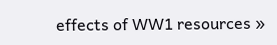effects of WW1 resources »